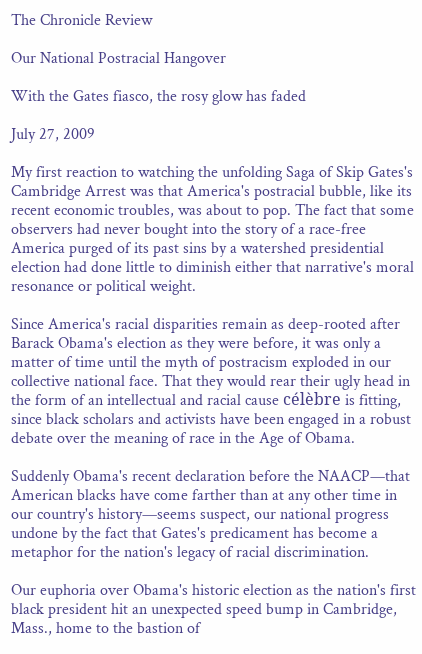The Chronicle Review

Our National Postracial Hangover

With the Gates fiasco, the rosy glow has faded

July 27, 2009

My first reaction to watching the unfolding Saga of Skip Gates's Cambridge Arrest was that America's postracial bubble, like its recent economic troubles, was about to pop. The fact that some observers had never bought into the story of a race-free America purged of its past sins by a watershed presidential election had done little to diminish either that narrative's moral resonance or political weight.

Since America's racial disparities remain as deep-rooted after Barack Obama's election as they were before, it was only a matter of time until the myth of postracism exploded in our collective national face. That they would rear their ugly head in the form of an intellectual and racial cause célèbre is fitting, since black scholars and activists have been engaged in a robust debate over the meaning of race in the Age of Obama.

Suddenly Obama's recent declaration before the NAACP—that American blacks have come farther than at any other time in our country's history—seems suspect, our national progress undone by the fact that Gates's predicament has become a metaphor for the nation's legacy of racial discrimination.

Our euphoria over Obama's historic election as the nation's first black president hit an unexpected speed bump in Cambridge, Mass., home to the bastion of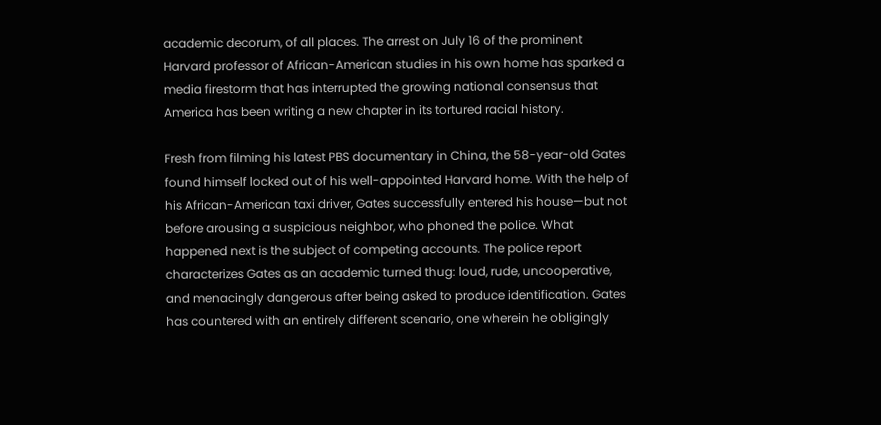academic decorum, of all places. The arrest on July 16 of the prominent Harvard professor of African-American studies in his own home has sparked a media firestorm that has interrupted the growing national consensus that America has been writing a new chapter in its tortured racial history.

Fresh from filming his latest PBS documentary in China, the 58-year-old Gates found himself locked out of his well-appointed Harvard home. With the help of his African-American taxi driver, Gates successfully entered his house—but not before arousing a suspicious neighbor, who phoned the police. What happened next is the subject of competing accounts. The police report characterizes Gates as an academic turned thug: loud, rude, uncooperative, and menacingly dangerous after being asked to produce identification. Gates has countered with an entirely different scenario, one wherein he obligingly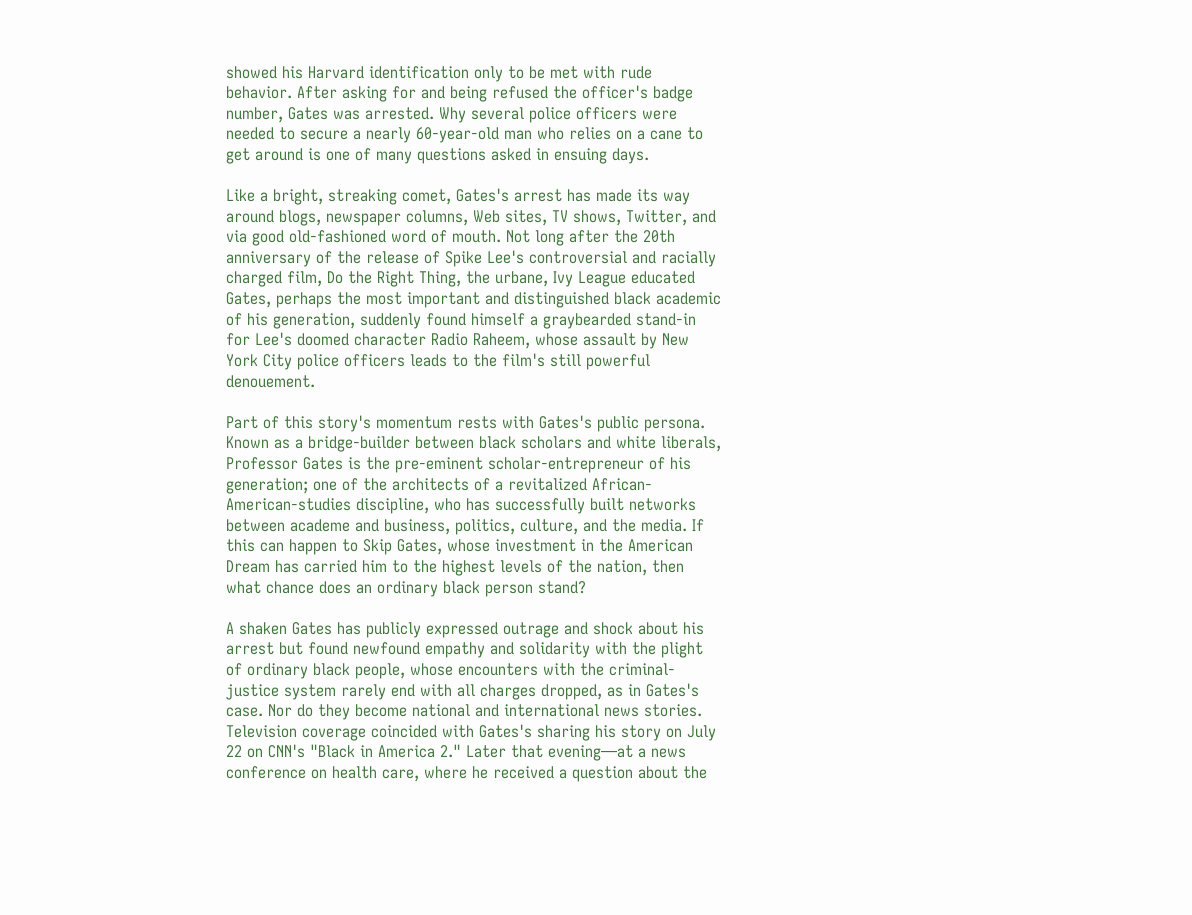showed his Harvard identification only to be met with rude behavior. After asking for and being refused the officer's badge number, Gates was arrested. Why several police officers were needed to secure a nearly 60-year-old man who relies on a cane to get around is one of many questions asked in ensuing days.

Like a bright, streaking comet, Gates's arrest has made its way around blogs, newspaper columns, Web sites, TV shows, Twitter, and via good old-fashioned word of mouth. Not long after the 20th anniversary of the release of Spike Lee's controversial and racially charged film, Do the Right Thing, the urbane, Ivy League educated Gates, perhaps the most important and distinguished black academic of his generation, suddenly found himself a graybearded stand-in for Lee's doomed character Radio Raheem, whose assault by New York City police officers leads to the film's still powerful denouement.

Part of this story's momentum rests with Gates's public persona. Known as a bridge-builder between black scholars and white liberals, Professor Gates is the pre-eminent scholar-entrepreneur of his generation; one of the architects of a revitalized African-American-studies discipline, who has successfully built networks between academe and business, politics, culture, and the media. If this can happen to Skip Gates, whose investment in the American Dream has carried him to the highest levels of the nation, then what chance does an ordinary black person stand?

A shaken Gates has publicly expressed outrage and shock about his arrest but found newfound empathy and solidarity with the plight of ordinary black people, whose encounters with the criminal-justice system rarely end with all charges dropped, as in Gates's case. Nor do they become national and international news stories. Television coverage coincided with Gates's sharing his story on July 22 on CNN's "Black in America 2." Later that evening—at a news conference on health care, where he received a question about the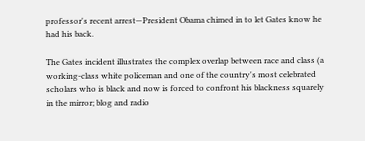professor's recent arrest—President Obama chimed in to let Gates know he had his back.

The Gates incident illustrates the complex overlap between race and class (a working-class white policeman and one of the country's most celebrated scholars who is black and now is forced to confront his blackness squarely in the mirror; blog and radio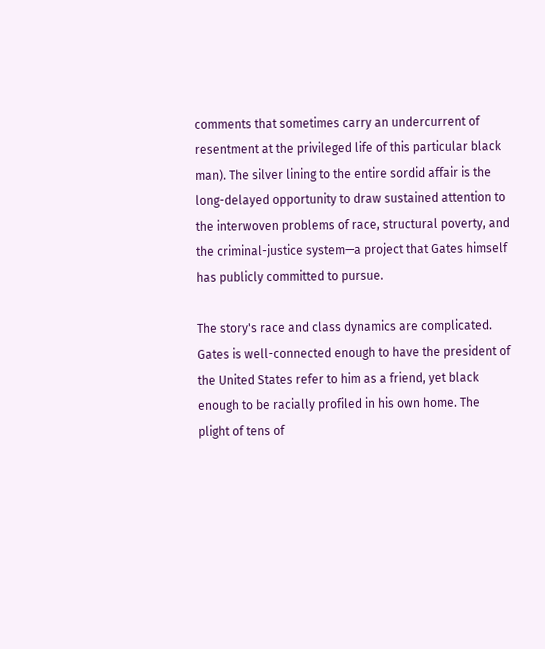comments that sometimes carry an undercurrent of resentment at the privileged life of this particular black man). The silver lining to the entire sordid affair is the long-delayed opportunity to draw sustained attention to the interwoven problems of race, structural poverty, and the criminal-justice system—a project that Gates himself has publicly committed to pursue.

The story's race and class dynamics are complicated. Gates is well-connected enough to have the president of the United States refer to him as a friend, yet black enough to be racially profiled in his own home. The plight of tens of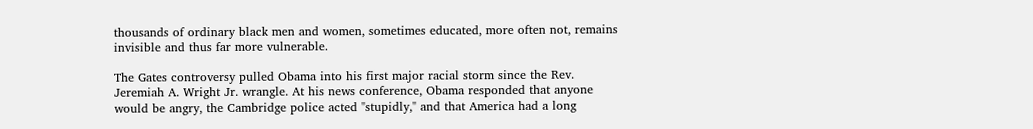thousands of ordinary black men and women, sometimes educated, more often not, remains invisible and thus far more vulnerable.

The Gates controversy pulled Obama into his first major racial storm since the Rev. Jeremiah A. Wright Jr. wrangle. At his news conference, Obama responded that anyone would be angry, the Cambridge police acted "stupidly," and that America had a long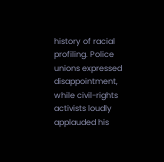history of racial profiling. Police unions expressed disappointment, while civil-rights activists loudly applauded his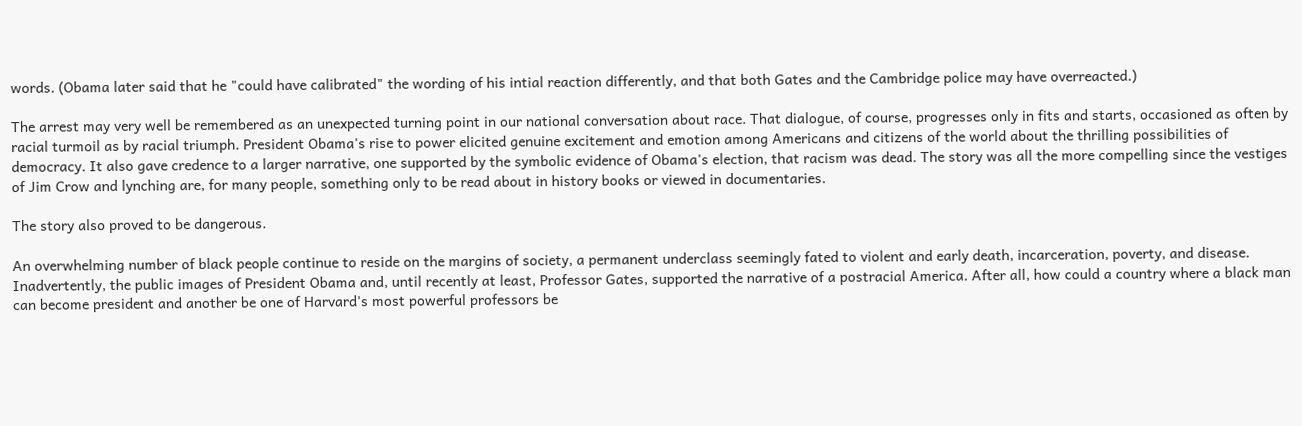words. (Obama later said that he "could have calibrated" the wording of his intial reaction differently, and that both Gates and the Cambridge police may have overreacted.)

The arrest may very well be remembered as an unexpected turning point in our national conversation about race. That dialogue, of course, progresses only in fits and starts, occasioned as often by racial turmoil as by racial triumph. President Obama's rise to power elicited genuine excitement and emotion among Americans and citizens of the world about the thrilling possibilities of democracy. It also gave credence to a larger narrative, one supported by the symbolic evidence of Obama's election, that racism was dead. The story was all the more compelling since the vestiges of Jim Crow and lynching are, for many people, something only to be read about in history books or viewed in documentaries.

The story also proved to be dangerous.

An overwhelming number of black people continue to reside on the margins of society, a permanent underclass seemingly fated to violent and early death, incarceration, poverty, and disease. Inadvertently, the public images of President Obama and, until recently at least, Professor Gates, supported the narrative of a postracial America. After all, how could a country where a black man can become president and another be one of Harvard's most powerful professors be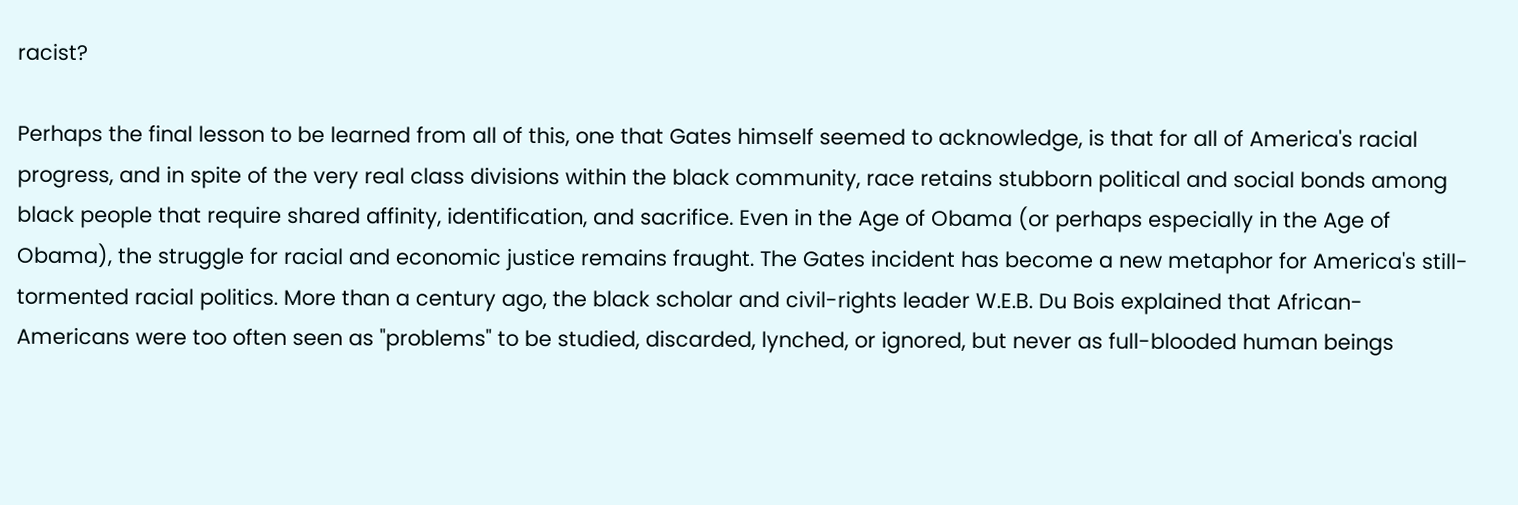racist?

Perhaps the final lesson to be learned from all of this, one that Gates himself seemed to acknowledge, is that for all of America's racial progress, and in spite of the very real class divisions within the black community, race retains stubborn political and social bonds among black people that require shared affinity, identification, and sacrifice. Even in the Age of Obama (or perhaps especially in the Age of Obama), the struggle for racial and economic justice remains fraught. The Gates incident has become a new metaphor for America's still-tormented racial politics. More than a century ago, the black scholar and civil-rights leader W.E.B. Du Bois explained that African-Americans were too often seen as "problems" to be studied, discarded, lynched, or ignored, but never as full-blooded human beings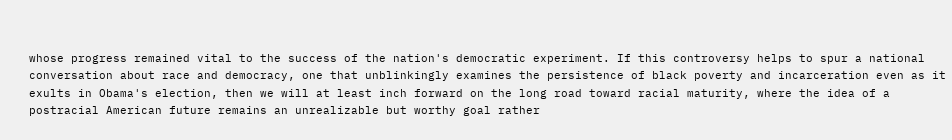whose progress remained vital to the success of the nation's democratic experiment. If this controversy helps to spur a national conversation about race and democracy, one that unblinkingly examines the persistence of black poverty and incarceration even as it exults in Obama's election, then we will at least inch forward on the long road toward racial maturity, where the idea of a postracial American future remains an unrealizable but worthy goal rather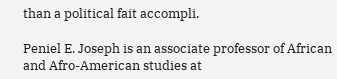than a political fait accompli.

Peniel E. Joseph is an associate professor of African and Afro-American studies at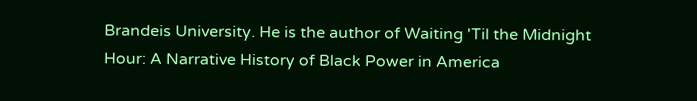Brandeis University. He is the author of Waiting 'Til the Midnight Hour: A Narrative History of Black Power in America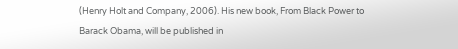(Henry Holt and Company, 2006). His new book, From Black Power to Barack Obama, will be published in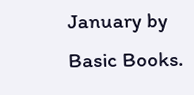January by Basic Books.